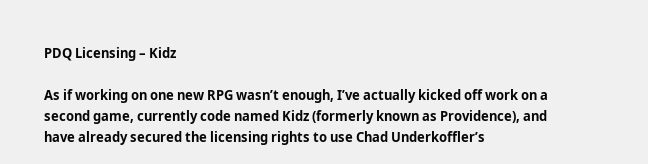PDQ Licensing – Kidz

As if working on one new RPG wasn’t enough, I’ve actually kicked off work on a second game, currently code named Kidz (formerly known as Providence), and have already secured the licensing rights to use Chad Underkoffler’s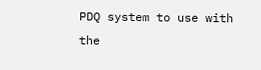PDQ system to use with the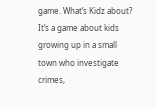game. What’s Kidz about? It’s a game about kids growing up in a small town who investigate crimes,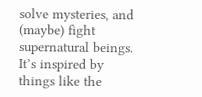solve mysteries, and (maybe) fight supernatural beings. It’s inspired by things like the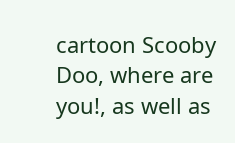cartoon Scooby Doo, where are you!, as well as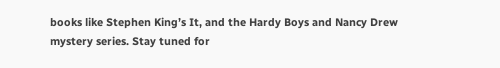books like Stephen King’s It, and the Hardy Boys and Nancy Drew mystery series. Stay tuned for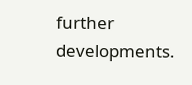further developments.